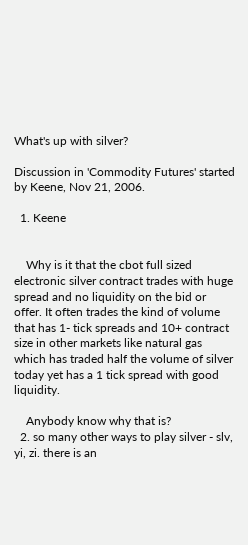What's up with silver?

Discussion in 'Commodity Futures' started by Keene, Nov 21, 2006.

  1. Keene


    Why is it that the cbot full sized electronic silver contract trades with huge spread and no liquidity on the bid or offer. It often trades the kind of volume that has 1- tick spreads and 10+ contract size in other markets like natural gas which has traded half the volume of silver today yet has a 1 tick spread with good liquidity.

    Anybody know why that is?
  2. so many other ways to play silver - slv, yi, zi. there is an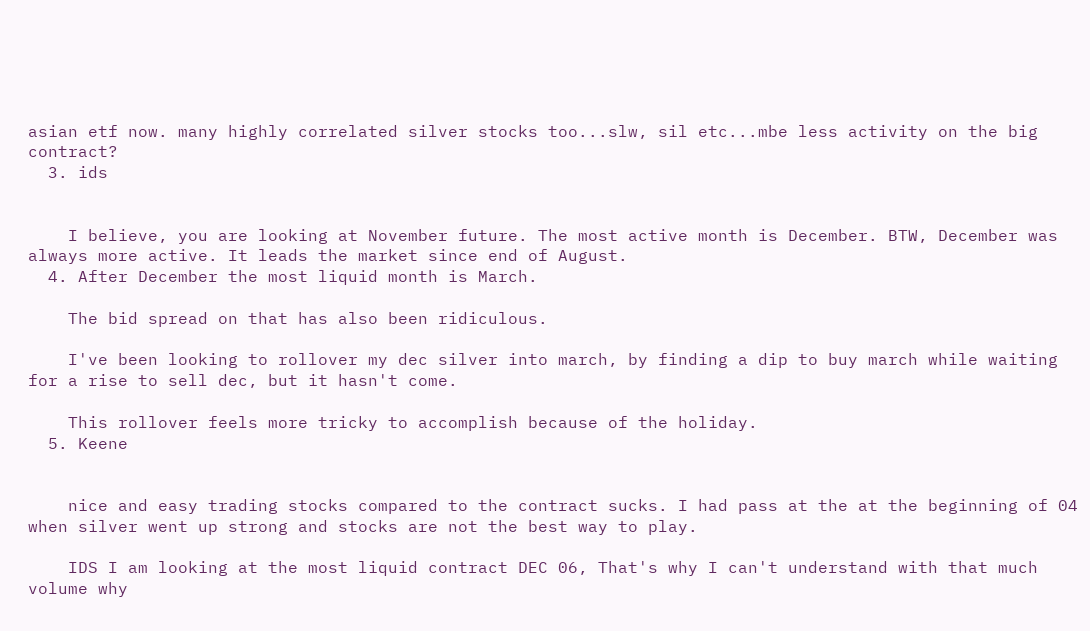asian etf now. many highly correlated silver stocks too...slw, sil etc...mbe less activity on the big contract?
  3. ids


    I believe, you are looking at November future. The most active month is December. BTW, December was always more active. It leads the market since end of August.
  4. After December the most liquid month is March.

    The bid spread on that has also been ridiculous.

    I've been looking to rollover my dec silver into march, by finding a dip to buy march while waiting for a rise to sell dec, but it hasn't come.

    This rollover feels more tricky to accomplish because of the holiday.
  5. Keene


    nice and easy trading stocks compared to the contract sucks. I had pass at the at the beginning of 04 when silver went up strong and stocks are not the best way to play.

    IDS I am looking at the most liquid contract DEC 06, That's why I can't understand with that much volume why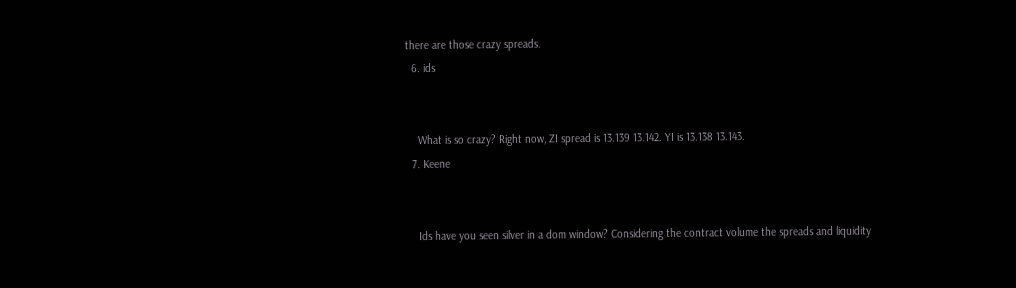there are those crazy spreads.
  6. ids


    What is so crazy? Right now, ZI spread is 13.139 13.142. YI is 13.138 13.143.
  7. Keene


    Ids have you seen silver in a dom window? Considering the contract volume the spreads and liquidity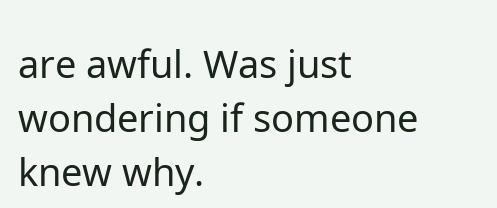are awful. Was just wondering if someone knew why.